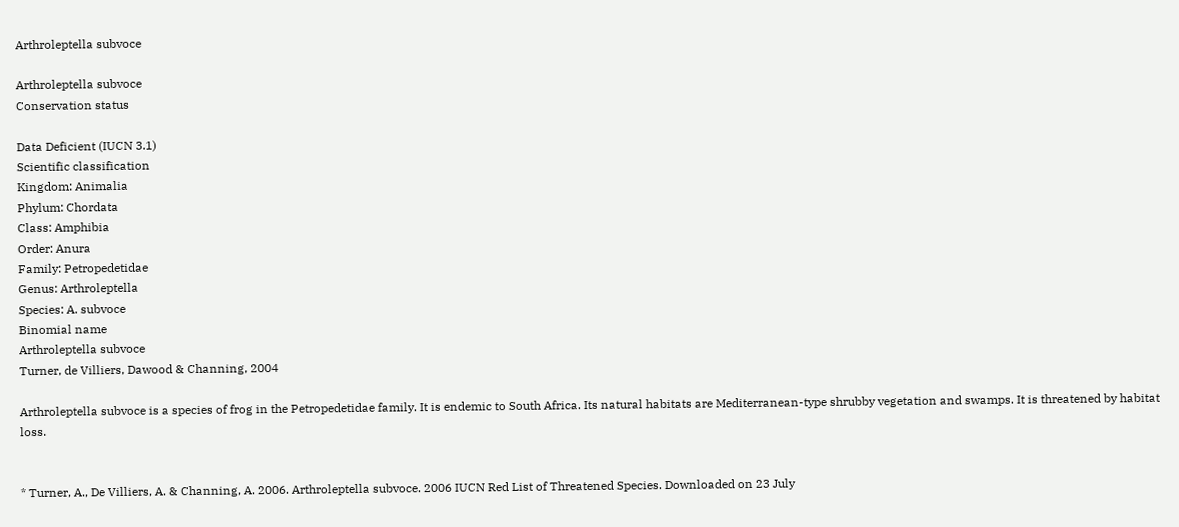Arthroleptella subvoce

Arthroleptella subvoce
Conservation status

Data Deficient (IUCN 3.1)
Scientific classification
Kingdom: Animalia
Phylum: Chordata
Class: Amphibia
Order: Anura
Family: Petropedetidae
Genus: Arthroleptella
Species: A. subvoce
Binomial name
Arthroleptella subvoce
Turner, de Villiers, Dawood & Channing, 2004

Arthroleptella subvoce is a species of frog in the Petropedetidae family. It is endemic to South Africa. Its natural habitats are Mediterranean-type shrubby vegetation and swamps. It is threatened by habitat loss.


* Turner, A., De Villiers, A. & Channing, A. 2006. Arthroleptella subvoce. 2006 IUCN Red List of Threatened Species. Downloaded on 23 July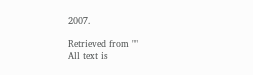2007.

Retrieved from ""
All text is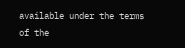available under the terms of the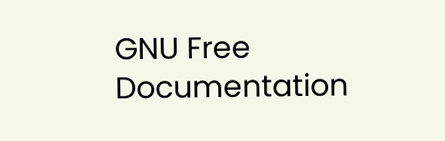GNU Free Documentation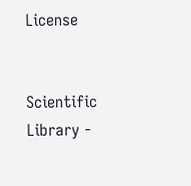License


Scientific Library -